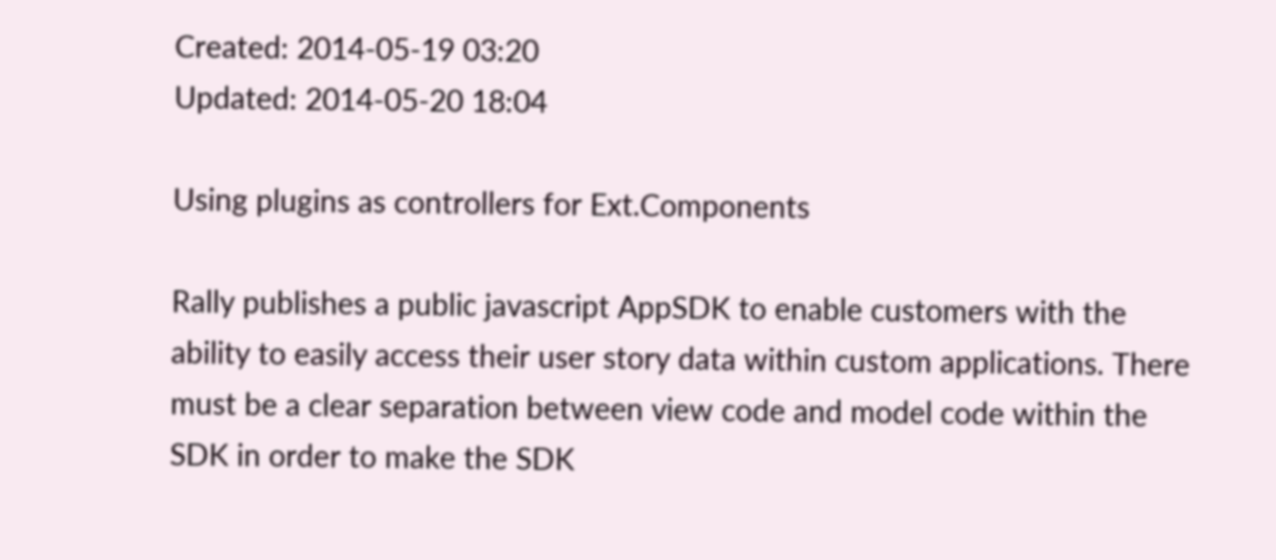Created: 2014-05-19 03:20
Updated: 2014-05-20 18:04

Using plugins as controllers for Ext.Components

Rally publishes a public javascript AppSDK to enable customers with the ability to easily access their user story data within custom applications. There must be a clear separation between view code and model code within the SDK in order to make the SDK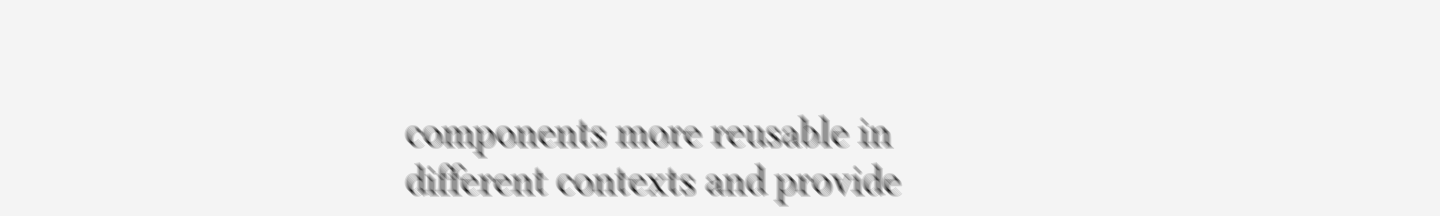components more reusable in different contexts and provide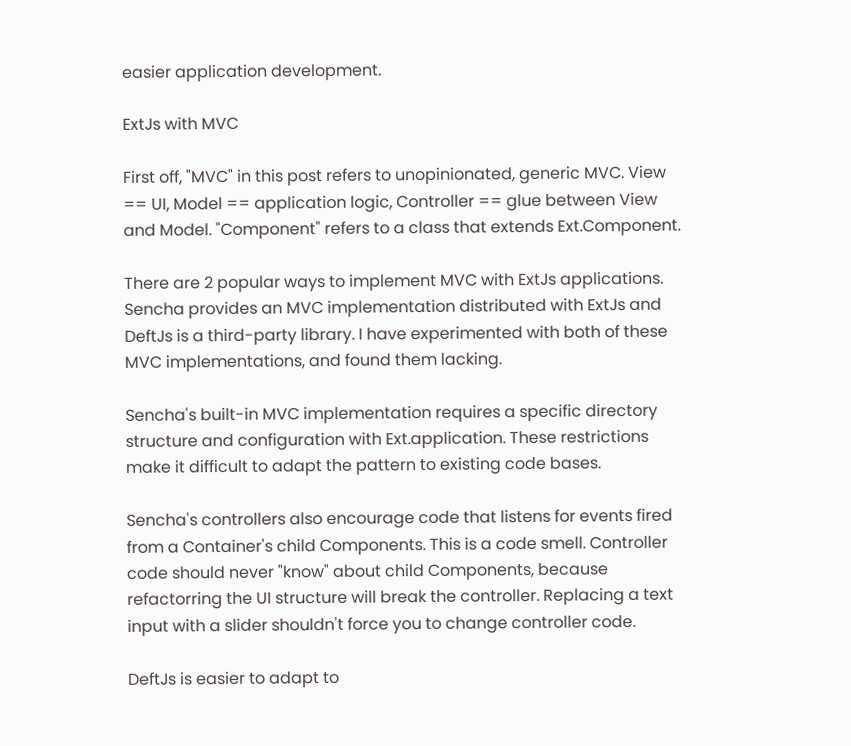easier application development.

ExtJs with MVC

First off, "MVC" in this post refers to unopinionated, generic MVC. View == UI, Model == application logic, Controller == glue between View and Model. "Component" refers to a class that extends Ext.Component.

There are 2 popular ways to implement MVC with ExtJs applications. Sencha provides an MVC implementation distributed with ExtJs and DeftJs is a third-party library. I have experimented with both of these MVC implementations, and found them lacking.

Sencha's built-in MVC implementation requires a specific directory structure and configuration with Ext.application. These restrictions make it difficult to adapt the pattern to existing code bases.

Sencha's controllers also encourage code that listens for events fired from a Container's child Components. This is a code smell. Controller code should never "know" about child Components, because refactorring the UI structure will break the controller. Replacing a text input with a slider shouldn't force you to change controller code.

DeftJs is easier to adapt to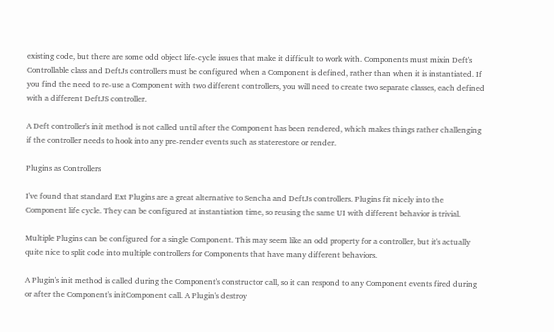existing code, but there are some odd object life-cycle issues that make it difficult to work with. Components must mixin Deft's Controllable class and DeftJs controllers must be configured when a Component is defined, rather than when it is instantiated. If you find the need to re-use a Component with two different controllers, you will need to create two separate classes, each defined with a different DeftJS controller.

A Deft controller's init method is not called until after the Component has been rendered, which makes things rather challenging if the controller needs to hook into any pre-render events such as staterestore or render.

Plugins as Controllers

I've found that standard Ext Plugins are a great alternative to Sencha and DeftJs controllers. Plugins fit nicely into the Component life cycle. They can be configured at instantiation time, so reusing the same UI with different behavior is trivial.

Multiple Plugins can be configured for a single Component. This may seem like an odd property for a controller, but it's actually quite nice to split code into multiple controllers for Components that have many different behaviors.

A Plugin's init method is called during the Component's constructor call, so it can respond to any Component events fired during or after the Component's initComponent call. A Plugin's destroy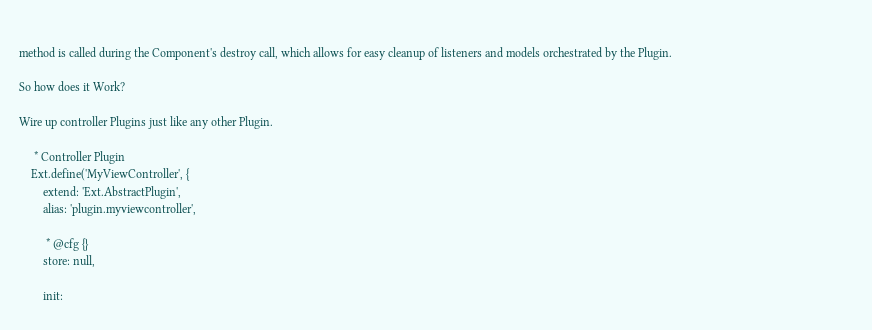method is called during the Component's destroy call, which allows for easy cleanup of listeners and models orchestrated by the Plugin.

So how does it Work?

Wire up controller Plugins just like any other Plugin.

     * Controller Plugin
    Ext.define('MyViewController', {
        extend: 'Ext.AbstractPlugin',
        alias: 'plugin.myviewcontroller',

         * @cfg {}
        store: null,

        init: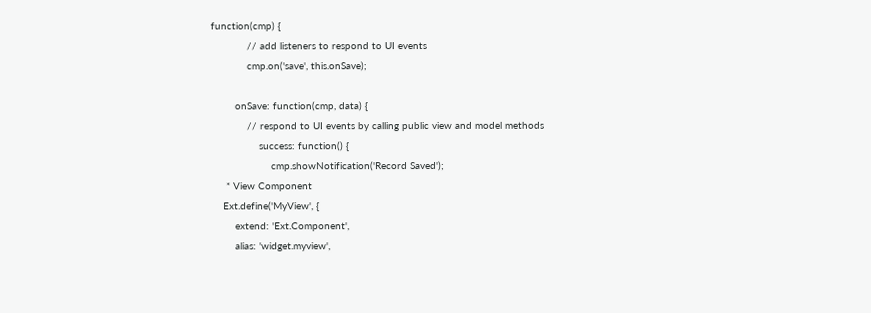function(cmp) {
            // add listeners to respond to UI events
            cmp.on('save', this.onSave);

        onSave: function(cmp, data) {
            // respond to UI events by calling public view and model methods
                success: function() {
                    cmp.showNotification('Record Saved');
     * View Component
    Ext.define('MyView', {
        extend: 'Ext.Component',
        alias: 'widget.myview',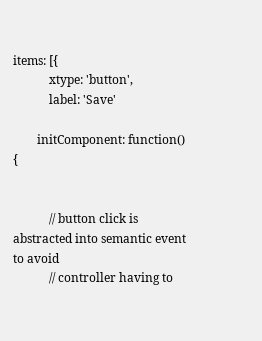items: [{
            xtype: 'button',
            label: 'Save'

        initComponent: function() {


            // button click is abstracted into semantic event to avoid
            // controller having to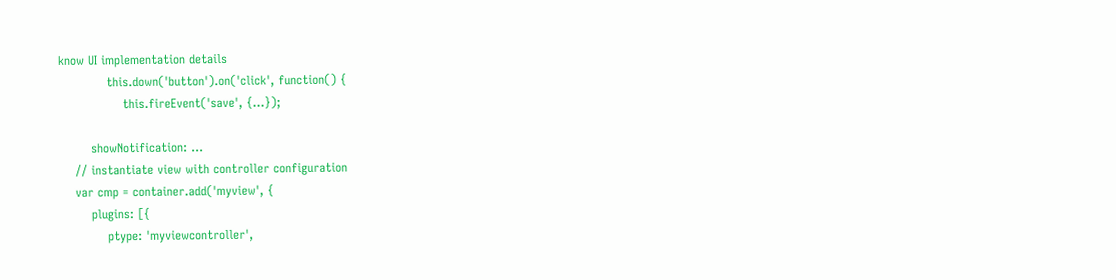know UI implementation details
            this.down('button').on('click', function() {
                this.fireEvent('save', {...});

        showNotification: ...
    // instantiate view with controller configuration
    var cmp = container.add('myview', {
        plugins: [{
            ptype: 'myviewcontroller',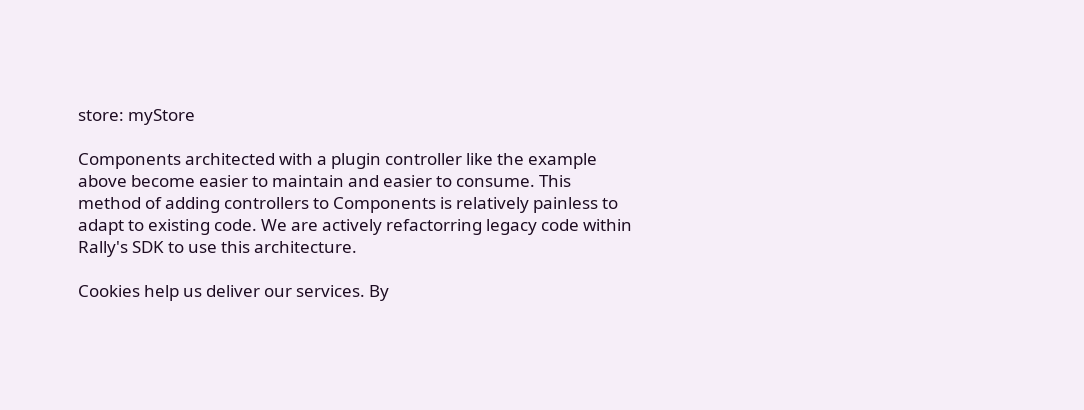store: myStore

Components architected with a plugin controller like the example above become easier to maintain and easier to consume. This method of adding controllers to Components is relatively painless to adapt to existing code. We are actively refactorring legacy code within Rally's SDK to use this architecture.

Cookies help us deliver our services. By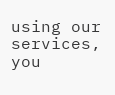using our services, you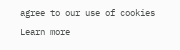agree to our use of cookies Learn more